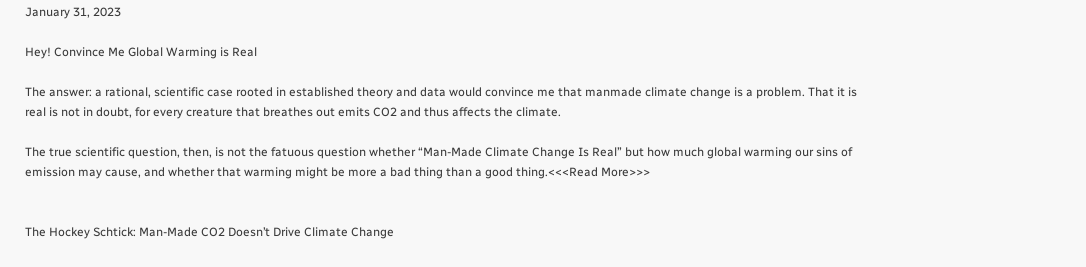January 31, 2023

Hey! Convince Me Global Warming is Real

The answer: a rational, scientific case rooted in established theory and data would convince me that manmade climate change is a problem. That it is real is not in doubt, for every creature that breathes out emits CO2 and thus affects the climate.

The true scientific question, then, is not the fatuous question whether “Man-Made Climate Change Is Real” but how much global warming our sins of emission may cause, and whether that warming might be more a bad thing than a good thing.<<<Read More>>>


The Hockey Schtick: Man-Made CO2 Doesn’t Drive Climate Change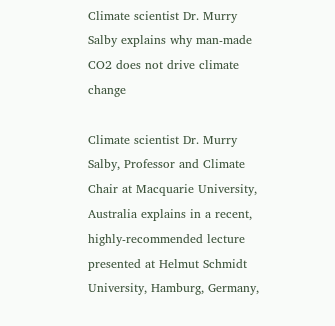Climate scientist Dr. Murry Salby explains why man-made CO2 does not drive climate change

Climate scientist Dr. Murry Salby, Professor and Climate Chair at Macquarie University, Australia explains in a recent, highly-recommended lecture presented at Helmut Schmidt University, Hamburg, Germany,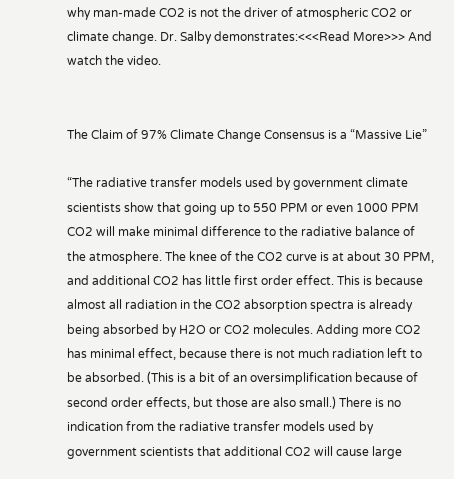why man-made CO2 is not the driver of atmospheric CO2 or climate change. Dr. Salby demonstrates:<<<Read More>>> And watch the video.


The Claim of 97% Climate Change Consensus is a “Massive Lie”

“The radiative transfer models used by government climate scientists show that going up to 550 PPM or even 1000 PPM CO2 will make minimal difference to the radiative balance of the atmosphere. The knee of the CO2 curve is at about 30 PPM, and additional CO2 has little first order effect. This is because almost all radiation in the CO2 absorption spectra is already being absorbed by H2O or CO2 molecules. Adding more CO2 has minimal effect, because there is not much radiation left to be absorbed. (This is a bit of an oversimplification because of second order effects, but those are also small.) There is no indication from the radiative transfer models used by government scientists that additional CO2 will cause large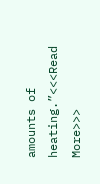amounts of heating.”<<<Read More>>>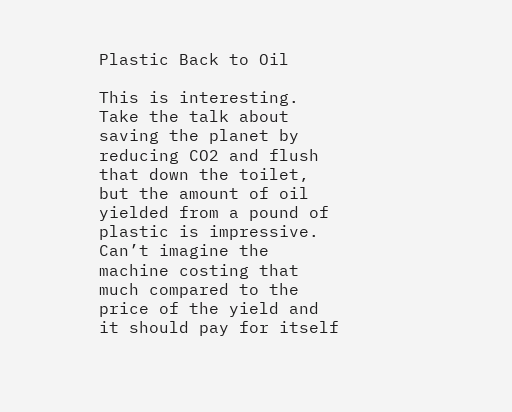Plastic Back to Oil

This is interesting. Take the talk about saving the planet by reducing CO2 and flush that down the toilet, but the amount of oil yielded from a pound of plastic is impressive. Can’t imagine the machine costing that much compared to the price of the yield and it should pay for itself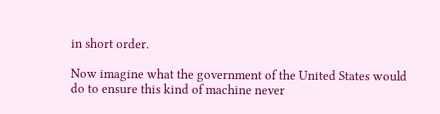in short order.

Now imagine what the government of the United States would do to ensure this kind of machine never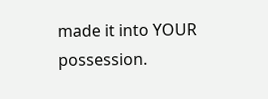made it into YOUR possession.